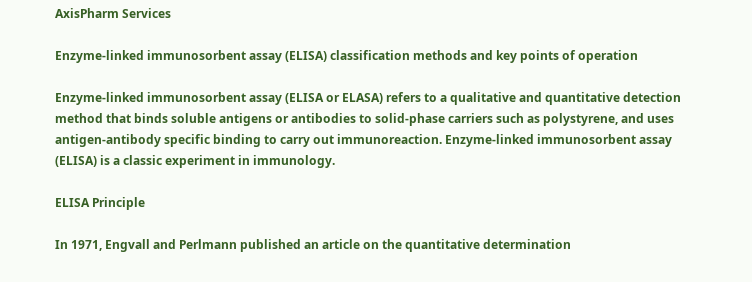AxisPharm Services

Enzyme-linked immunosorbent assay (ELISA) classification methods and key points of operation

Enzyme-linked immunosorbent assay (ELISA or ELASA) refers to a qualitative and quantitative detection method that binds soluble antigens or antibodies to solid-phase carriers such as polystyrene, and uses antigen-antibody specific binding to carry out immunoreaction. Enzyme-linked immunosorbent assay (ELISA) is a classic experiment in immunology.

ELISA Principle

In 1971, Engvall and Perlmann published an article on the quantitative determination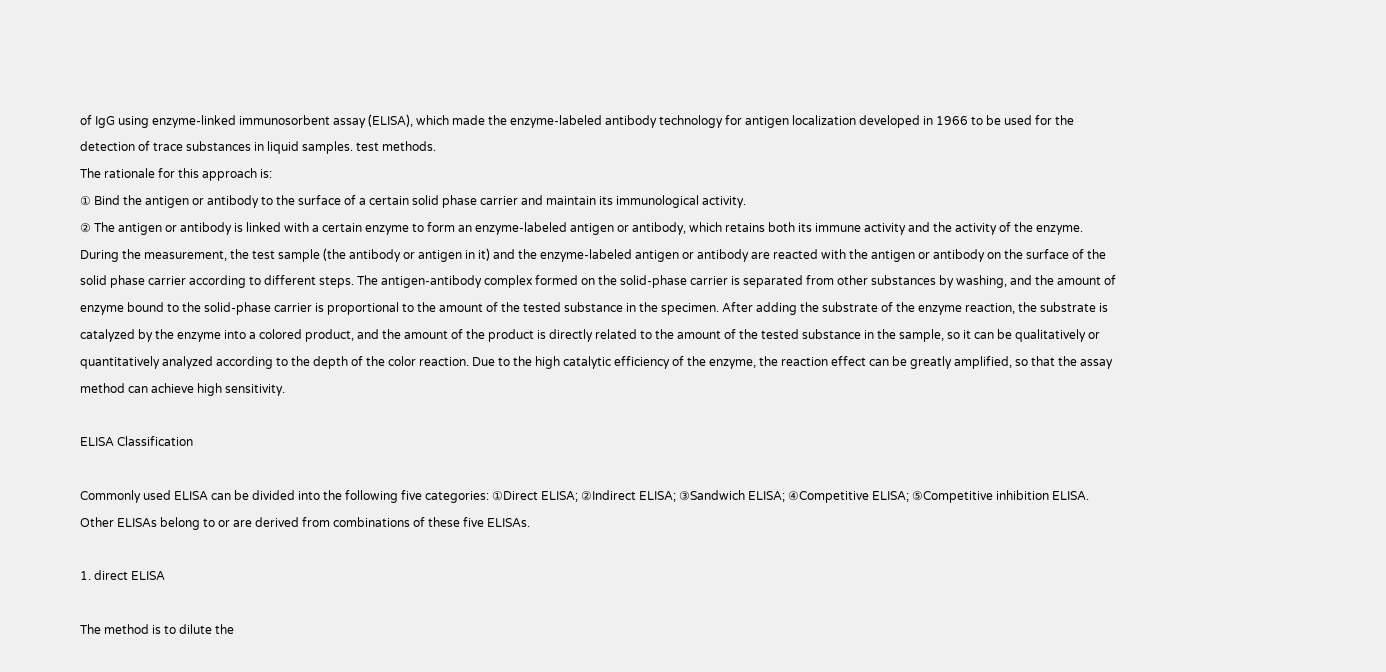of IgG using enzyme-linked immunosorbent assay (ELISA), which made the enzyme-labeled antibody technology for antigen localization developed in 1966 to be used for the detection of trace substances in liquid samples. test methods.
The rationale for this approach is:
① Bind the antigen or antibody to the surface of a certain solid phase carrier and maintain its immunological activity.
② The antigen or antibody is linked with a certain enzyme to form an enzyme-labeled antigen or antibody, which retains both its immune activity and the activity of the enzyme.
During the measurement, the test sample (the antibody or antigen in it) and the enzyme-labeled antigen or antibody are reacted with the antigen or antibody on the surface of the solid phase carrier according to different steps. The antigen-antibody complex formed on the solid-phase carrier is separated from other substances by washing, and the amount of enzyme bound to the solid-phase carrier is proportional to the amount of the tested substance in the specimen. After adding the substrate of the enzyme reaction, the substrate is catalyzed by the enzyme into a colored product, and the amount of the product is directly related to the amount of the tested substance in the sample, so it can be qualitatively or quantitatively analyzed according to the depth of the color reaction. Due to the high catalytic efficiency of the enzyme, the reaction effect can be greatly amplified, so that the assay method can achieve high sensitivity.

ELISA Classification

Commonly used ELISA can be divided into the following five categories: ①Direct ELISA; ②Indirect ELISA; ③Sandwich ELISA; ④Competitive ELISA; ⑤Competitive inhibition ELISA. Other ELISAs belong to or are derived from combinations of these five ELISAs.

1. direct ELISA

The method is to dilute the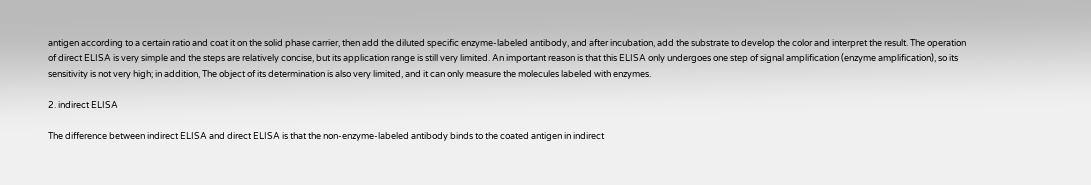antigen according to a certain ratio and coat it on the solid phase carrier, then add the diluted specific enzyme-labeled antibody, and after incubation, add the substrate to develop the color and interpret the result. The operation of direct ELISA is very simple and the steps are relatively concise, but its application range is still very limited. An important reason is that this ELISA only undergoes one step of signal amplification (enzyme amplification), so its sensitivity is not very high; in addition, The object of its determination is also very limited, and it can only measure the molecules labeled with enzymes.

2. indirect ELISA

The difference between indirect ELISA and direct ELISA is that the non-enzyme-labeled antibody binds to the coated antigen in indirect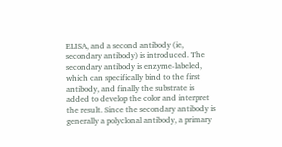ELISA, and a second antibody (ie, secondary antibody) is introduced. The secondary antibody is enzyme-labeled, which can specifically bind to the first antibody, and finally the substrate is added to develop the color and interpret the result. Since the secondary antibody is generally a polyclonal antibody, a primary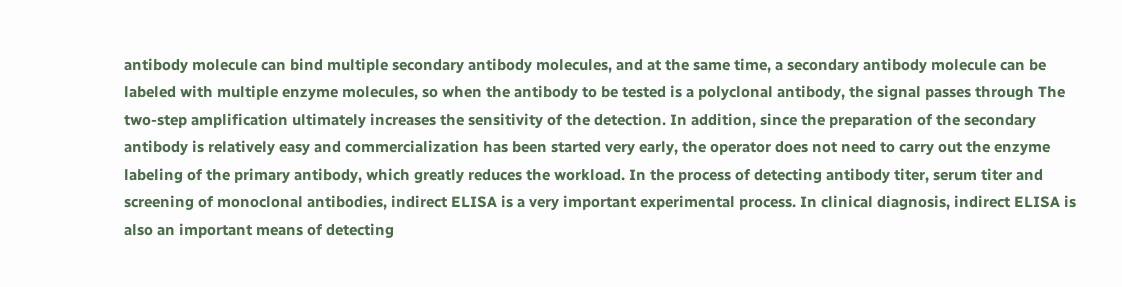antibody molecule can bind multiple secondary antibody molecules, and at the same time, a secondary antibody molecule can be labeled with multiple enzyme molecules, so when the antibody to be tested is a polyclonal antibody, the signal passes through The two-step amplification ultimately increases the sensitivity of the detection. In addition, since the preparation of the secondary antibody is relatively easy and commercialization has been started very early, the operator does not need to carry out the enzyme labeling of the primary antibody, which greatly reduces the workload. In the process of detecting antibody titer, serum titer and screening of monoclonal antibodies, indirect ELISA is a very important experimental process. In clinical diagnosis, indirect ELISA is also an important means of detecting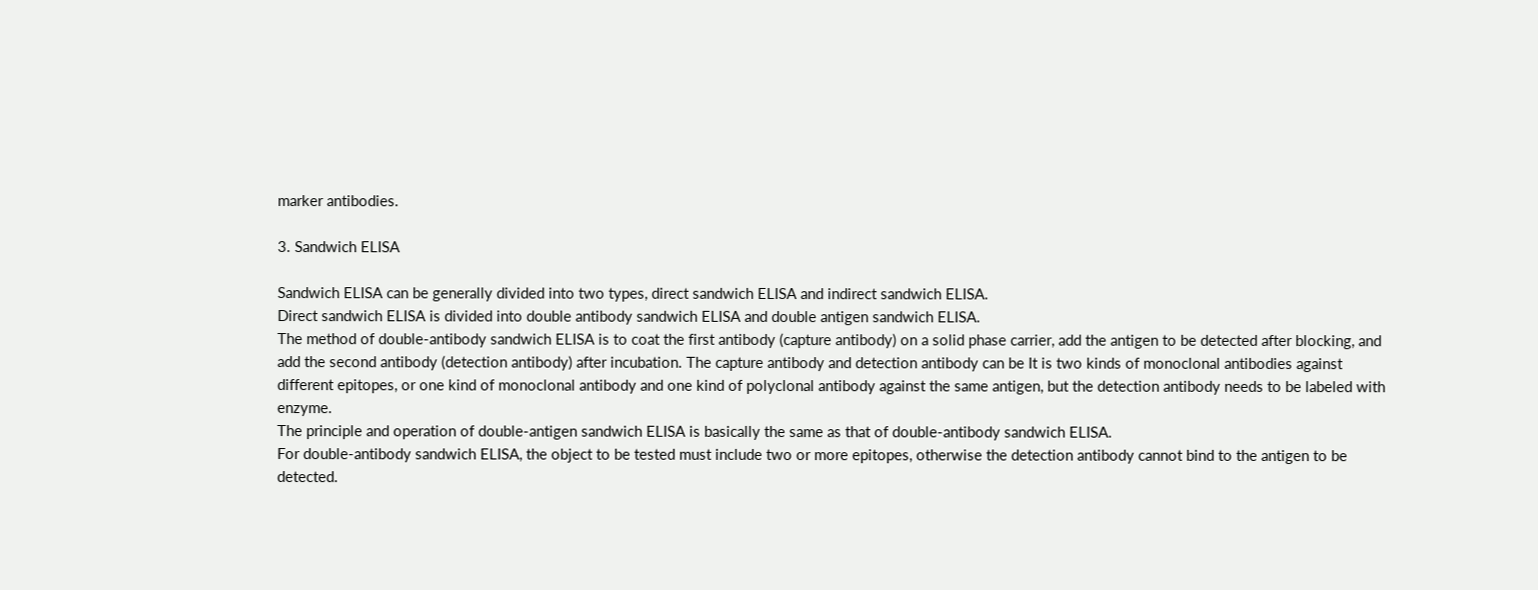marker antibodies.

3. Sandwich ELISA

Sandwich ELISA can be generally divided into two types, direct sandwich ELISA and indirect sandwich ELISA.
Direct sandwich ELISA is divided into double antibody sandwich ELISA and double antigen sandwich ELISA.
The method of double-antibody sandwich ELISA is to coat the first antibody (capture antibody) on a solid phase carrier, add the antigen to be detected after blocking, and add the second antibody (detection antibody) after incubation. The capture antibody and detection antibody can be It is two kinds of monoclonal antibodies against different epitopes, or one kind of monoclonal antibody and one kind of polyclonal antibody against the same antigen, but the detection antibody needs to be labeled with enzyme.
The principle and operation of double-antigen sandwich ELISA is basically the same as that of double-antibody sandwich ELISA.
For double-antibody sandwich ELISA, the object to be tested must include two or more epitopes, otherwise the detection antibody cannot bind to the antigen to be detected.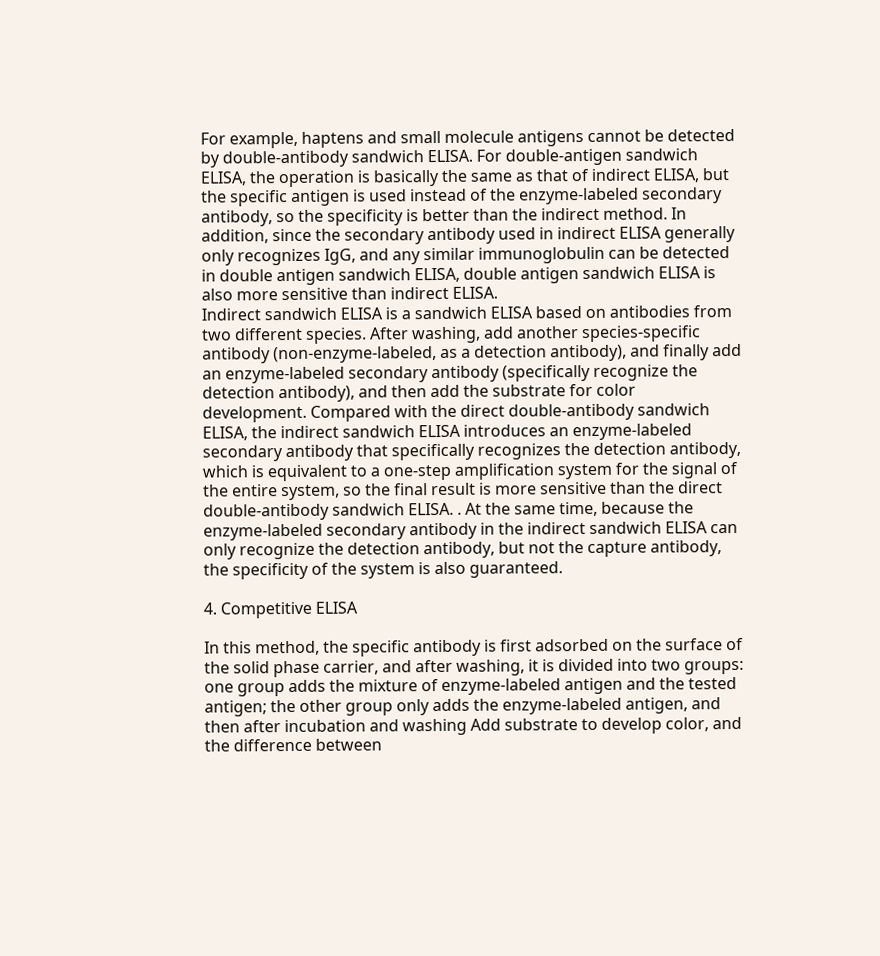For example, haptens and small molecule antigens cannot be detected by double-antibody sandwich ELISA. For double-antigen sandwich ELISA, the operation is basically the same as that of indirect ELISA, but the specific antigen is used instead of the enzyme-labeled secondary antibody, so the specificity is better than the indirect method. In addition, since the secondary antibody used in indirect ELISA generally only recognizes IgG, and any similar immunoglobulin can be detected in double antigen sandwich ELISA, double antigen sandwich ELISA is also more sensitive than indirect ELISA.
Indirect sandwich ELISA is a sandwich ELISA based on antibodies from two different species. After washing, add another species-specific antibody (non-enzyme-labeled, as a detection antibody), and finally add an enzyme-labeled secondary antibody (specifically recognize the detection antibody), and then add the substrate for color development. Compared with the direct double-antibody sandwich ELISA, the indirect sandwich ELISA introduces an enzyme-labeled secondary antibody that specifically recognizes the detection antibody, which is equivalent to a one-step amplification system for the signal of the entire system, so the final result is more sensitive than the direct double-antibody sandwich ELISA. . At the same time, because the enzyme-labeled secondary antibody in the indirect sandwich ELISA can only recognize the detection antibody, but not the capture antibody, the specificity of the system is also guaranteed.

4. Competitive ELISA

In this method, the specific antibody is first adsorbed on the surface of the solid phase carrier, and after washing, it is divided into two groups: one group adds the mixture of enzyme-labeled antigen and the tested antigen; the other group only adds the enzyme-labeled antigen, and then after incubation and washing Add substrate to develop color, and the difference between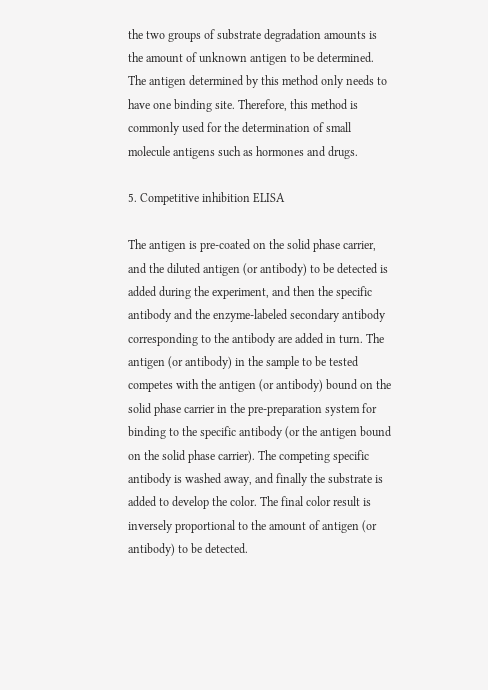the two groups of substrate degradation amounts is the amount of unknown antigen to be determined. The antigen determined by this method only needs to have one binding site. Therefore, this method is commonly used for the determination of small molecule antigens such as hormones and drugs.

5. Competitive inhibition ELISA

The antigen is pre-coated on the solid phase carrier, and the diluted antigen (or antibody) to be detected is added during the experiment, and then the specific antibody and the enzyme-labeled secondary antibody corresponding to the antibody are added in turn. The antigen (or antibody) in the sample to be tested competes with the antigen (or antibody) bound on the solid phase carrier in the pre-preparation system for binding to the specific antibody (or the antigen bound on the solid phase carrier). The competing specific antibody is washed away, and finally the substrate is added to develop the color. The final color result is inversely proportional to the amount of antigen (or antibody) to be detected.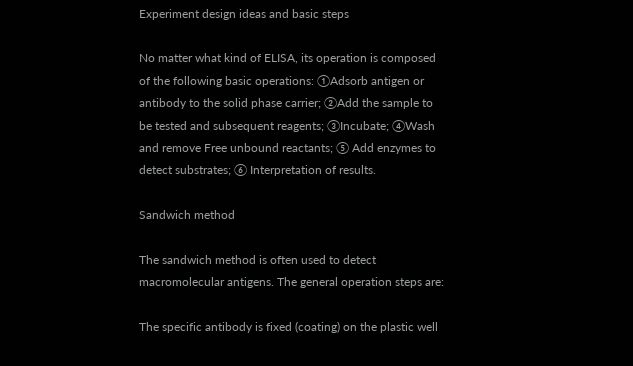Experiment design ideas and basic steps

No matter what kind of ELISA, its operation is composed of the following basic operations: ①Adsorb antigen or antibody to the solid phase carrier; ②Add the sample to be tested and subsequent reagents; ③Incubate; ④Wash and remove Free unbound reactants; ⑤ Add enzymes to detect substrates; ⑥ Interpretation of results.

Sandwich method

The sandwich method is often used to detect macromolecular antigens. The general operation steps are:

The specific antibody is fixed (coating) on the plastic well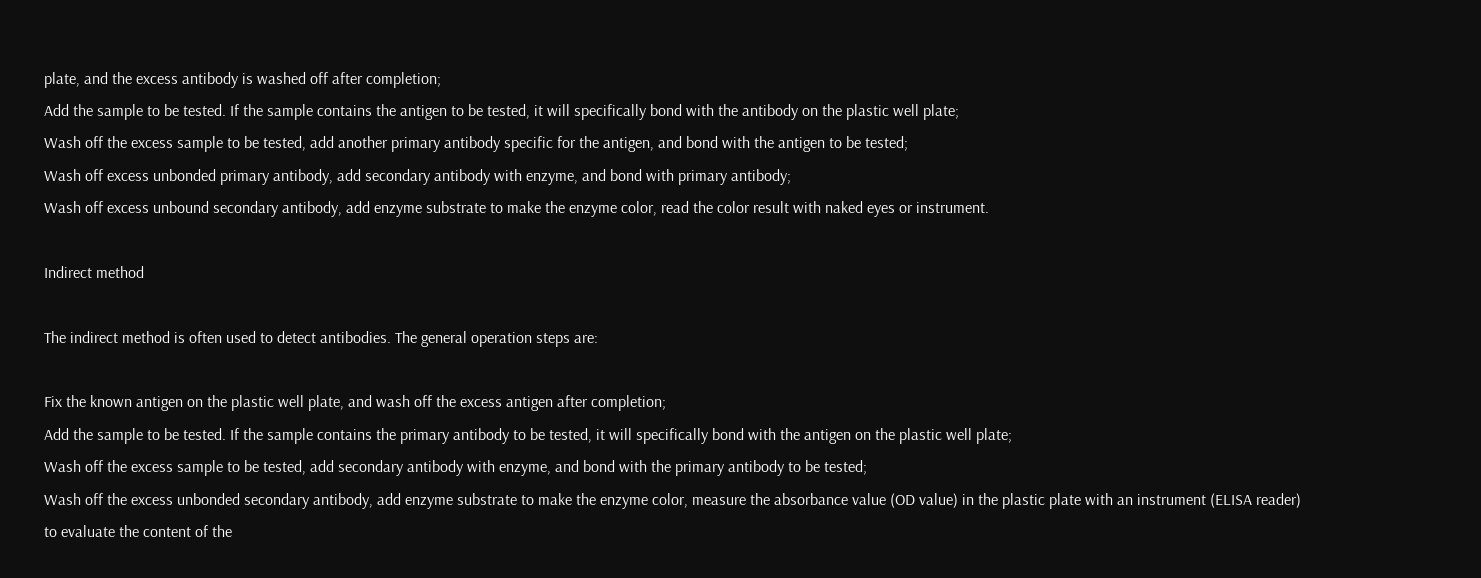plate, and the excess antibody is washed off after completion;
Add the sample to be tested. If the sample contains the antigen to be tested, it will specifically bond with the antibody on the plastic well plate;
Wash off the excess sample to be tested, add another primary antibody specific for the antigen, and bond with the antigen to be tested;
Wash off excess unbonded primary antibody, add secondary antibody with enzyme, and bond with primary antibody;
Wash off excess unbound secondary antibody, add enzyme substrate to make the enzyme color, read the color result with naked eyes or instrument.

Indirect method

The indirect method is often used to detect antibodies. The general operation steps are:

Fix the known antigen on the plastic well plate, and wash off the excess antigen after completion;
Add the sample to be tested. If the sample contains the primary antibody to be tested, it will specifically bond with the antigen on the plastic well plate;
Wash off the excess sample to be tested, add secondary antibody with enzyme, and bond with the primary antibody to be tested;
Wash off the excess unbonded secondary antibody, add enzyme substrate to make the enzyme color, measure the absorbance value (OD value) in the plastic plate with an instrument (ELISA reader) to evaluate the content of the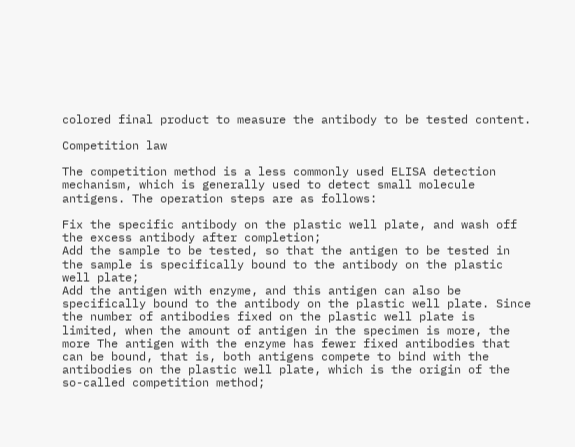colored final product to measure the antibody to be tested content.

Competition law

The competition method is a less commonly used ELISA detection mechanism, which is generally used to detect small molecule antigens. The operation steps are as follows:

Fix the specific antibody on the plastic well plate, and wash off the excess antibody after completion;
Add the sample to be tested, so that the antigen to be tested in the sample is specifically bound to the antibody on the plastic well plate;
Add the antigen with enzyme, and this antigen can also be specifically bound to the antibody on the plastic well plate. Since the number of antibodies fixed on the plastic well plate is limited, when the amount of antigen in the specimen is more, the more The antigen with the enzyme has fewer fixed antibodies that can be bound, that is, both antigens compete to bind with the antibodies on the plastic well plate, which is the origin of the so-called competition method;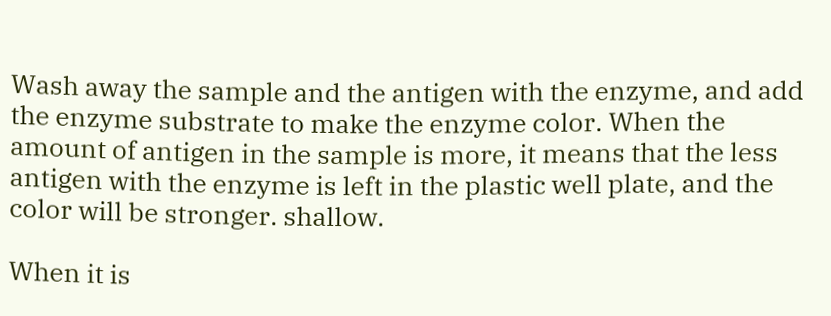Wash away the sample and the antigen with the enzyme, and add the enzyme substrate to make the enzyme color. When the amount of antigen in the sample is more, it means that the less antigen with the enzyme is left in the plastic well plate, and the color will be stronger. shallow.

When it is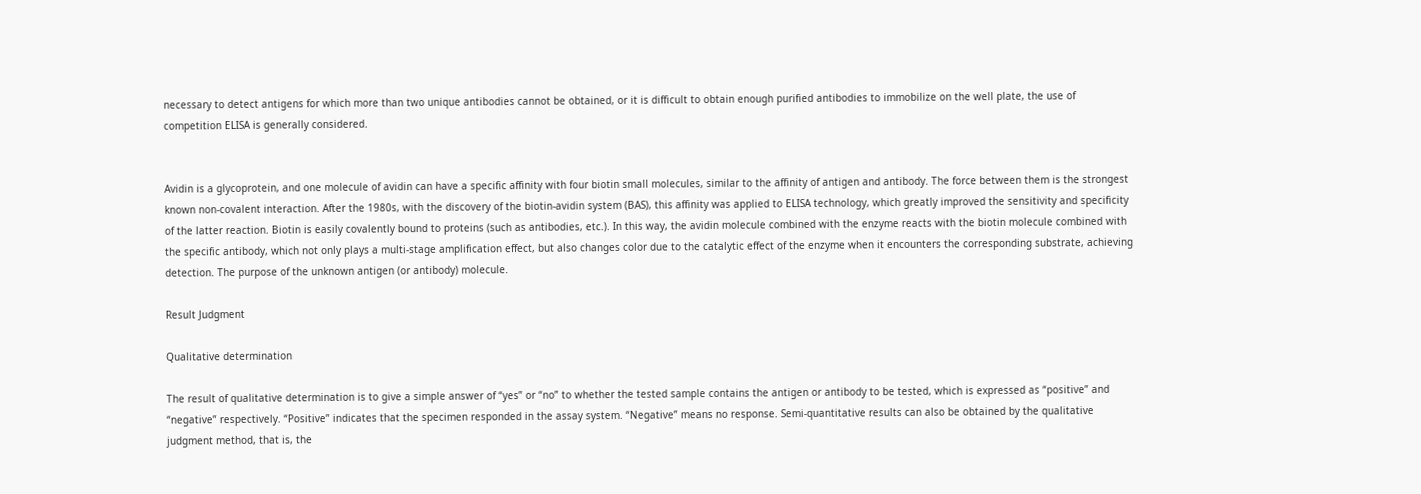necessary to detect antigens for which more than two unique antibodies cannot be obtained, or it is difficult to obtain enough purified antibodies to immobilize on the well plate, the use of competition ELISA is generally considered.


Avidin is a glycoprotein, and one molecule of avidin can have a specific affinity with four biotin small molecules, similar to the affinity of antigen and antibody. The force between them is the strongest known non-covalent interaction. After the 1980s, with the discovery of the biotin-avidin system (BAS), this affinity was applied to ELISA technology, which greatly improved the sensitivity and specificity of the latter reaction. Biotin is easily covalently bound to proteins (such as antibodies, etc.). In this way, the avidin molecule combined with the enzyme reacts with the biotin molecule combined with the specific antibody, which not only plays a multi-stage amplification effect, but also changes color due to the catalytic effect of the enzyme when it encounters the corresponding substrate, achieving detection. The purpose of the unknown antigen (or antibody) molecule.

Result Judgment

Qualitative determination

The result of qualitative determination is to give a simple answer of “yes” or “no” to whether the tested sample contains the antigen or antibody to be tested, which is expressed as “positive” and “negative” respectively. “Positive” indicates that the specimen responded in the assay system. “Negative” means no response. Semi-quantitative results can also be obtained by the qualitative judgment method, that is, the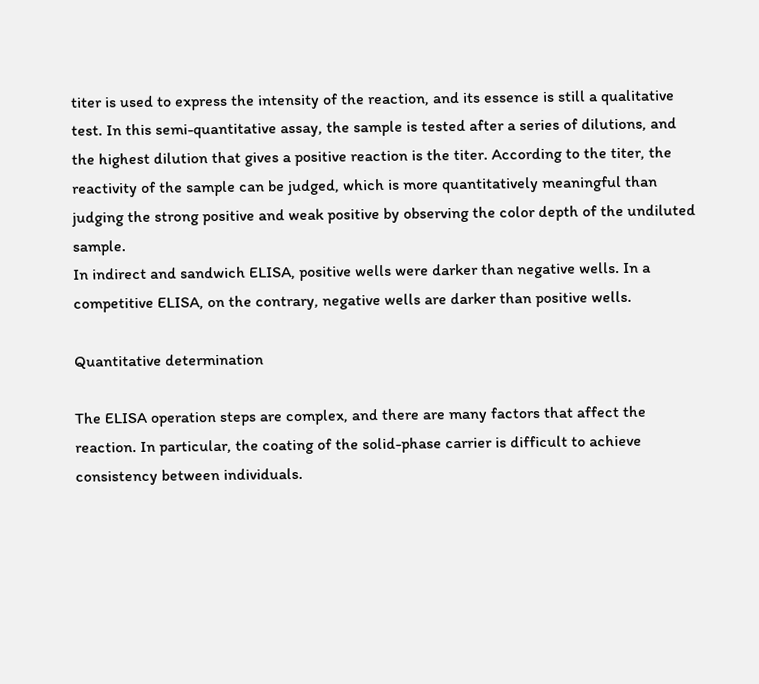titer is used to express the intensity of the reaction, and its essence is still a qualitative test. In this semi-quantitative assay, the sample is tested after a series of dilutions, and the highest dilution that gives a positive reaction is the titer. According to the titer, the reactivity of the sample can be judged, which is more quantitatively meaningful than judging the strong positive and weak positive by observing the color depth of the undiluted sample.
In indirect and sandwich ELISA, positive wells were darker than negative wells. In a competitive ELISA, on the contrary, negative wells are darker than positive wells.

Quantitative determination

The ELISA operation steps are complex, and there are many factors that affect the reaction. In particular, the coating of the solid-phase carrier is difficult to achieve consistency between individuals.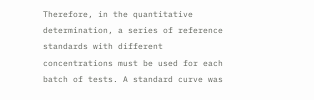Therefore, in the quantitative determination, a series of reference standards with different concentrations must be used for each batch of tests. A standard curve was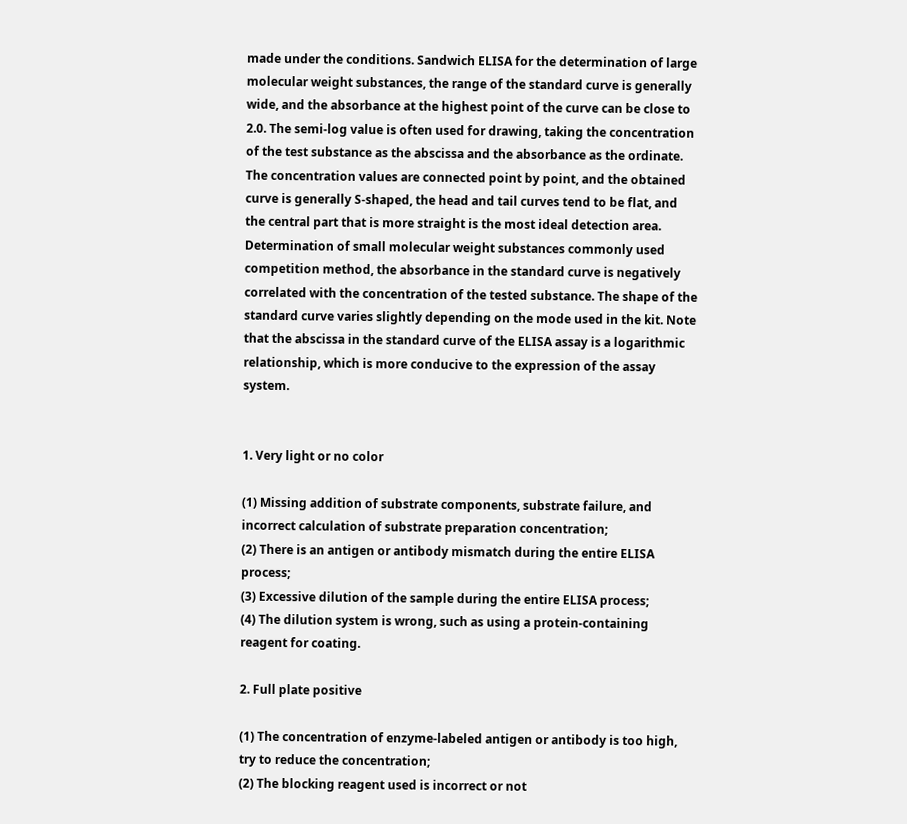made under the conditions. Sandwich ELISA for the determination of large molecular weight substances, the range of the standard curve is generally wide, and the absorbance at the highest point of the curve can be close to 2.0. The semi-log value is often used for drawing, taking the concentration of the test substance as the abscissa and the absorbance as the ordinate. The concentration values are connected point by point, and the obtained curve is generally S-shaped, the head and tail curves tend to be flat, and the central part that is more straight is the most ideal detection area.
Determination of small molecular weight substances commonly used competition method, the absorbance in the standard curve is negatively correlated with the concentration of the tested substance. The shape of the standard curve varies slightly depending on the mode used in the kit. Note that the abscissa in the standard curve of the ELISA assay is a logarithmic relationship, which is more conducive to the expression of the assay system.


1. Very light or no color

(1) Missing addition of substrate components, substrate failure, and incorrect calculation of substrate preparation concentration;
(2) There is an antigen or antibody mismatch during the entire ELISA process;
(3) Excessive dilution of the sample during the entire ELISA process;
(4) The dilution system is wrong, such as using a protein-containing reagent for coating.

2. Full plate positive

(1) The concentration of enzyme-labeled antigen or antibody is too high, try to reduce the concentration;
(2) The blocking reagent used is incorrect or not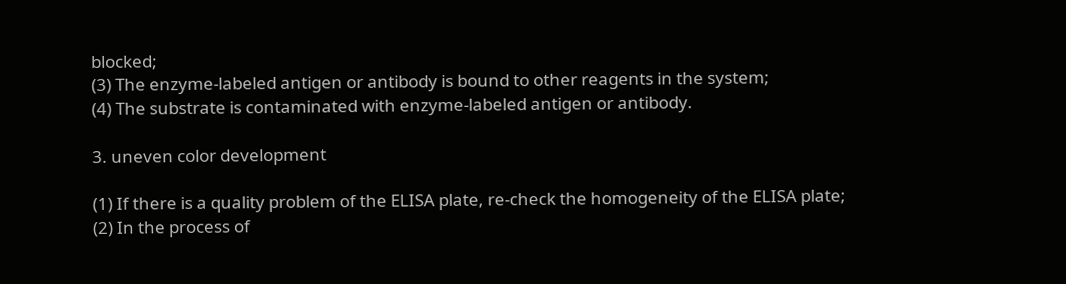blocked;
(3) The enzyme-labeled antigen or antibody is bound to other reagents in the system;
(4) The substrate is contaminated with enzyme-labeled antigen or antibody.

3. uneven color development

(1) If there is a quality problem of the ELISA plate, re-check the homogeneity of the ELISA plate;
(2) In the process of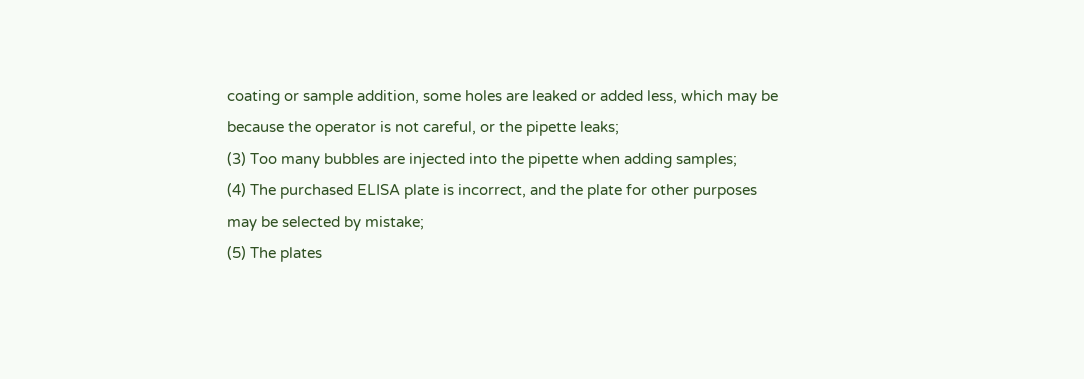coating or sample addition, some holes are leaked or added less, which may be because the operator is not careful, or the pipette leaks;
(3) Too many bubbles are injected into the pipette when adding samples;
(4) The purchased ELISA plate is incorrect, and the plate for other purposes may be selected by mistake;
(5) The plates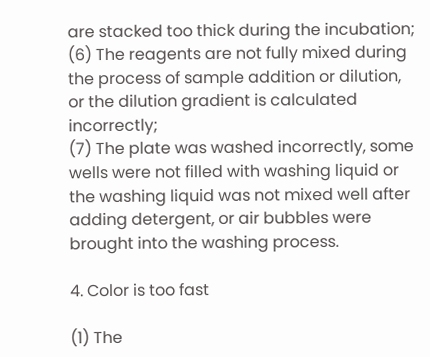are stacked too thick during the incubation;
(6) The reagents are not fully mixed during the process of sample addition or dilution, or the dilution gradient is calculated incorrectly;
(7) The plate was washed incorrectly, some wells were not filled with washing liquid or the washing liquid was not mixed well after adding detergent, or air bubbles were brought into the washing process.

4. Color is too fast

(1) The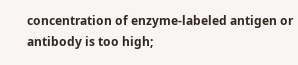concentration of enzyme-labeled antigen or antibody is too high;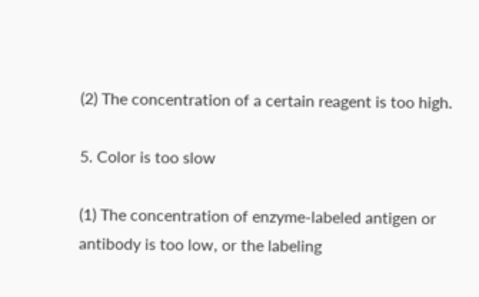(2) The concentration of a certain reagent is too high.

5. Color is too slow

(1) The concentration of enzyme-labeled antigen or antibody is too low, or the labeling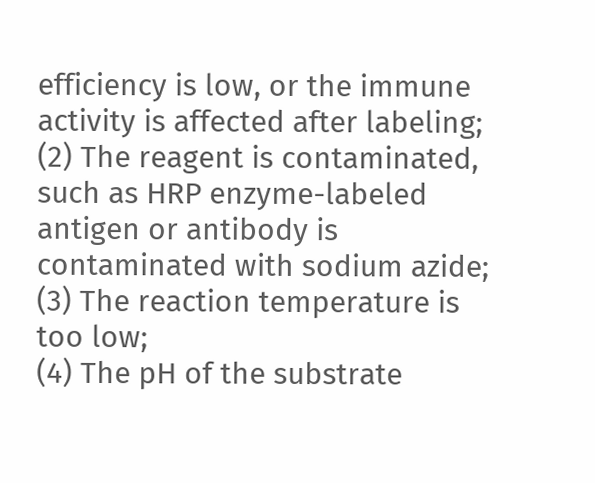efficiency is low, or the immune activity is affected after labeling;
(2) The reagent is contaminated, such as HRP enzyme-labeled antigen or antibody is contaminated with sodium azide;
(3) The reaction temperature is too low;
(4) The pH of the substrate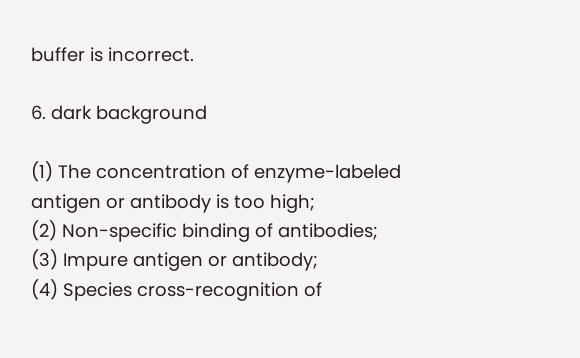buffer is incorrect.

6. dark background

(1) The concentration of enzyme-labeled antigen or antibody is too high;
(2) Non-specific binding of antibodies;
(3) Impure antigen or antibody;
(4) Species cross-recognition of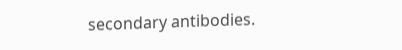secondary antibodies.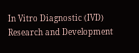In Vitro Diagnostic (IVD) Research and Development